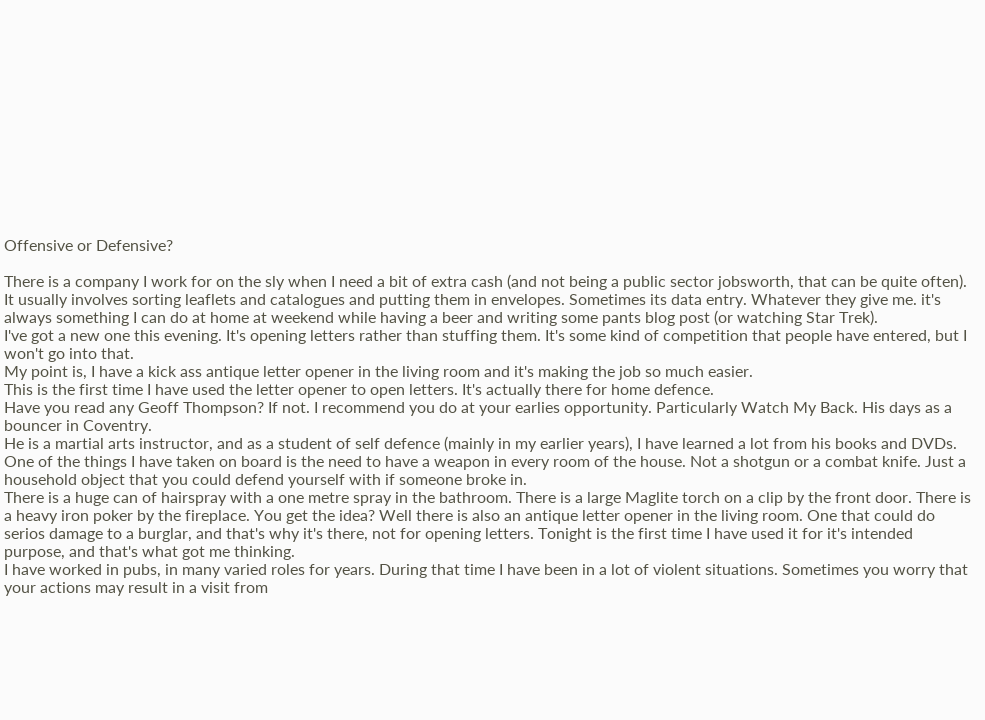Offensive or Defensive?

There is a company I work for on the sly when I need a bit of extra cash (and not being a public sector jobsworth, that can be quite often).
It usually involves sorting leaflets and catalogues and putting them in envelopes. Sometimes its data entry. Whatever they give me. it's always something I can do at home at weekend while having a beer and writing some pants blog post (or watching Star Trek).
I've got a new one this evening. It's opening letters rather than stuffing them. It's some kind of competition that people have entered, but I won't go into that.
My point is, I have a kick ass antique letter opener in the living room and it's making the job so much easier.
This is the first time I have used the letter opener to open letters. It's actually there for home defence.
Have you read any Geoff Thompson? If not. I recommend you do at your earlies opportunity. Particularly Watch My Back. His days as a bouncer in Coventry.
He is a martial arts instructor, and as a student of self defence (mainly in my earlier years), I have learned a lot from his books and DVDs. One of the things I have taken on board is the need to have a weapon in every room of the house. Not a shotgun or a combat knife. Just a household object that you could defend yourself with if someone broke in.
There is a huge can of hairspray with a one metre spray in the bathroom. There is a large Maglite torch on a clip by the front door. There is a heavy iron poker by the fireplace. You get the idea? Well there is also an antique letter opener in the living room. One that could do serios damage to a burglar, and that's why it's there, not for opening letters. Tonight is the first time I have used it for it's intended purpose, and that's what got me thinking.
I have worked in pubs, in many varied roles for years. During that time I have been in a lot of violent situations. Sometimes you worry that your actions may result in a visit from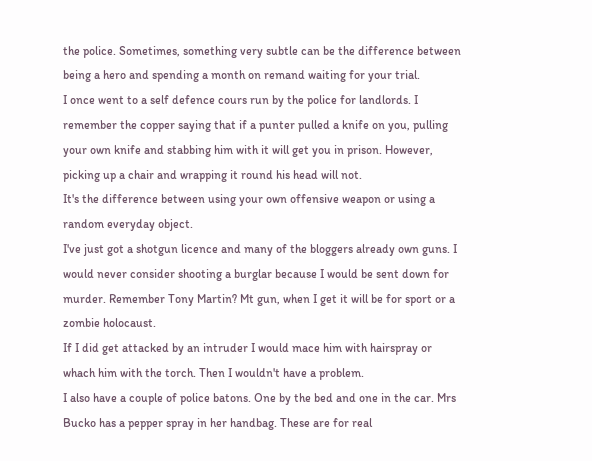the police. Sometimes, something very subtle can be the difference between being a hero and spending a month on remand waiting for your trial.
I once went to a self defence cours run by the police for landlords. I remember the copper saying that if a punter pulled a knife on you, pulling your own knife and stabbing him with it will get you in prison. However, picking up a chair and wrapping it round his head will not.
It's the difference between using your own offensive weapon or using a random everyday object.
I've just got a shotgun licence and many of the bloggers already own guns. I would never consider shooting a burglar because I would be sent down for murder. Remember Tony Martin? Mt gun, when I get it will be for sport or a zombie holocaust.
If I did get attacked by an intruder I would mace him with hairspray or whach him with the torch. Then I wouldn't have a problem.
I also have a couple of police batons. One by the bed and one in the car. Mrs Bucko has a pepper spray in her handbag. These are for real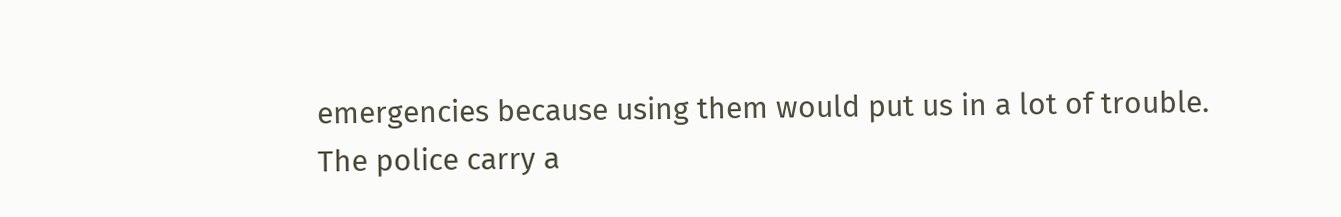emergencies because using them would put us in a lot of trouble.
The police carry a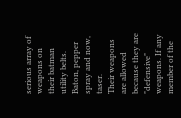serious array of weapons on their batman utility belts. Baton, pepper spray and now, taser.
Their weapons are allowed because they are "defensive" weapons. If any member of the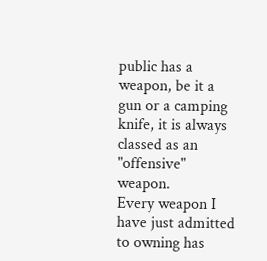public has a weapon, be it a gun or a camping knife, it is always classed as an "offensive" weapon.
Every weapon I have just admitted to owning has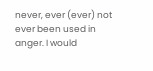never, ever (ever) not ever been used in anger. I would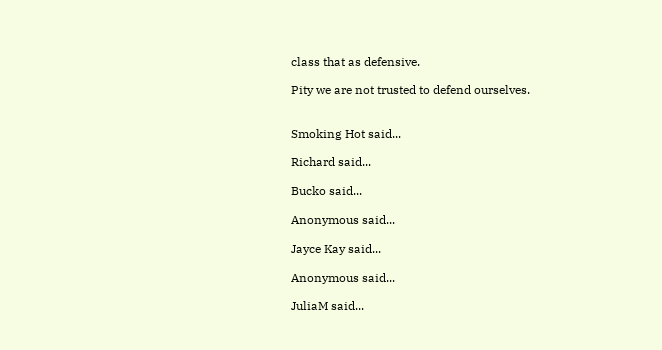class that as defensive.

Pity we are not trusted to defend ourselves.


Smoking Hot said...

Richard said...

Bucko said...

Anonymous said...

Jayce Kay said...

Anonymous said...

JuliaM said...